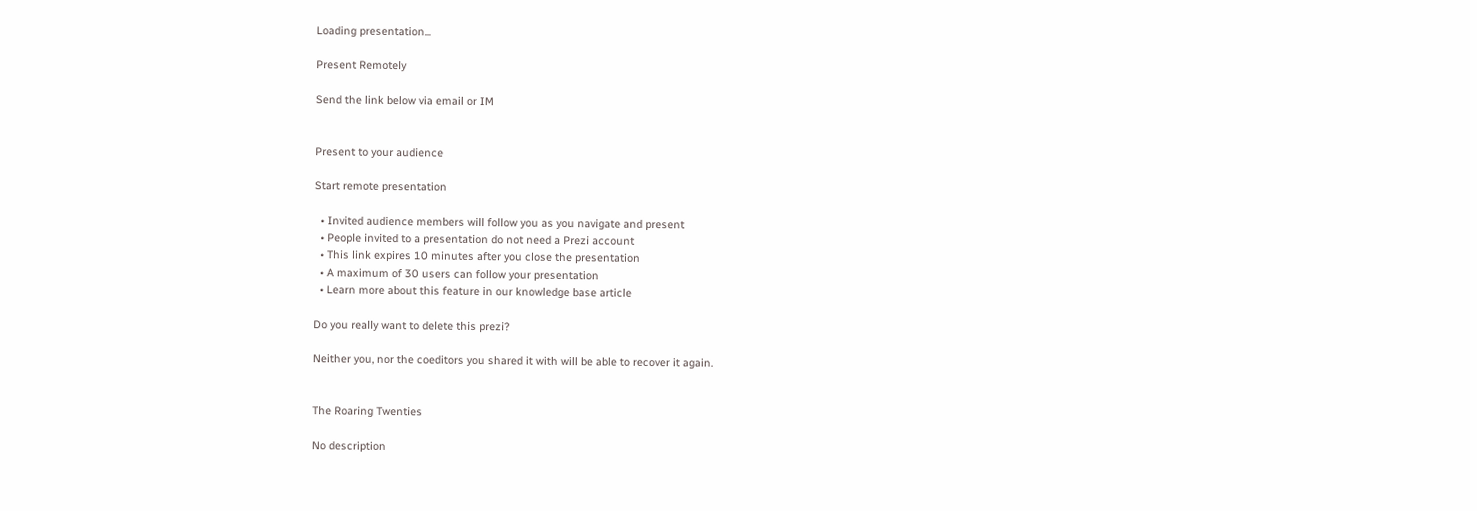Loading presentation...

Present Remotely

Send the link below via email or IM


Present to your audience

Start remote presentation

  • Invited audience members will follow you as you navigate and present
  • People invited to a presentation do not need a Prezi account
  • This link expires 10 minutes after you close the presentation
  • A maximum of 30 users can follow your presentation
  • Learn more about this feature in our knowledge base article

Do you really want to delete this prezi?

Neither you, nor the coeditors you shared it with will be able to recover it again.


The Roaring Twenties

No description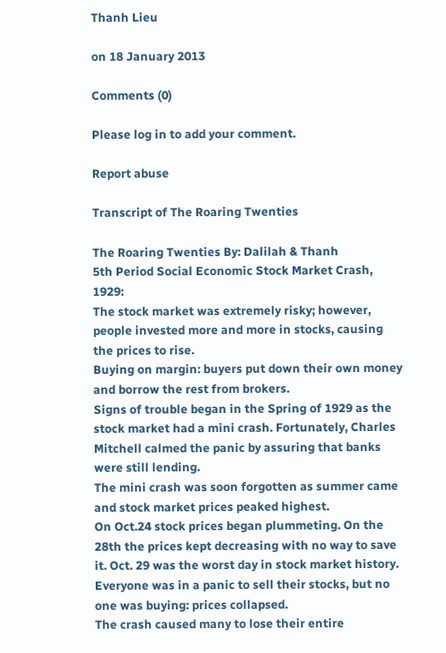Thanh Lieu

on 18 January 2013

Comments (0)

Please log in to add your comment.

Report abuse

Transcript of The Roaring Twenties

The Roaring Twenties By: Dalilah & Thanh
5th Period Social Economic Stock Market Crash, 1929:
The stock market was extremely risky; however, people invested more and more in stocks, causing the prices to rise.
Buying on margin: buyers put down their own money and borrow the rest from brokers.
Signs of trouble began in the Spring of 1929 as the stock market had a mini crash. Fortunately, Charles Mitchell calmed the panic by assuring that banks were still lending.
The mini crash was soon forgotten as summer came and stock market prices peaked highest.
On Oct.24 stock prices began plummeting. On the 28th the prices kept decreasing with no way to save it. Oct. 29 was the worst day in stock market history.
Everyone was in a panic to sell their stocks, but no one was buying: prices collapsed.
The crash caused many to lose their entire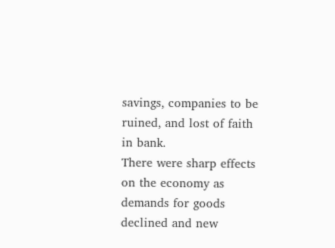savings, companies to be ruined, and lost of faith in bank.
There were sharp effects on the economy as demands for goods declined and new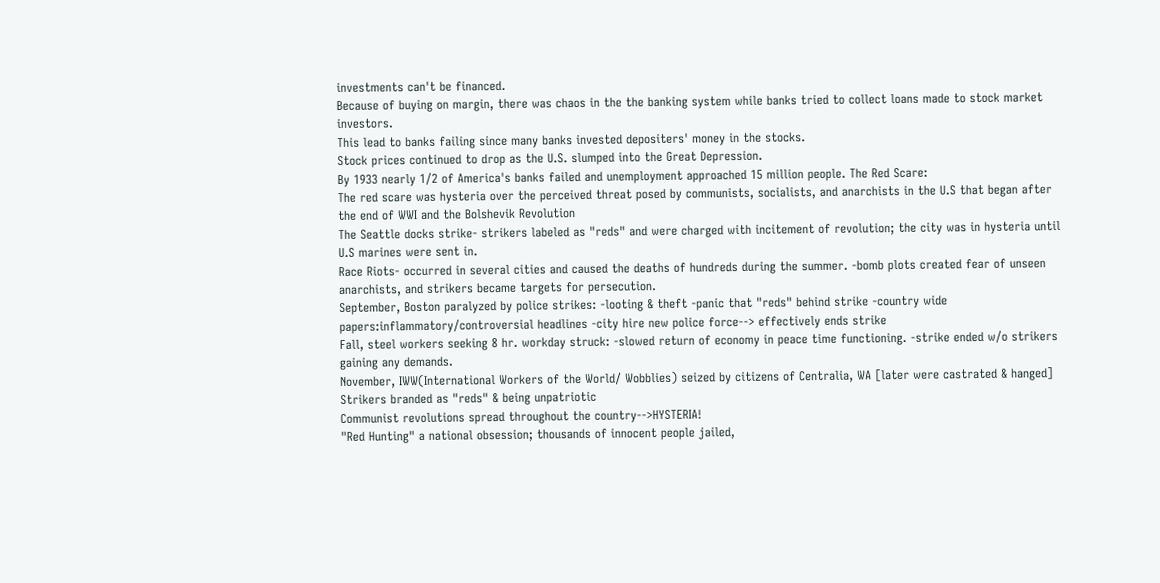investments can't be financed.
Because of buying on margin, there was chaos in the the banking system while banks tried to collect loans made to stock market investors.
This lead to banks failing since many banks invested depositers' money in the stocks.
Stock prices continued to drop as the U.S. slumped into the Great Depression.
By 1933 nearly 1/2 of America's banks failed and unemployment approached 15 million people. The Red Scare:
The red scare was hysteria over the perceived threat posed by communists, socialists, and anarchists in the U.S that began after the end of WWI and the Bolshevik Revolution
The Seattle docks strike- strikers labeled as "reds" and were charged with incitement of revolution; the city was in hysteria until U.S marines were sent in.
Race Riots- occurred in several cities and caused the deaths of hundreds during the summer. -bomb plots created fear of unseen anarchists, and strikers became targets for persecution.
September, Boston paralyzed by police strikes: -looting & theft -panic that "reds" behind strike -country wide papers:inflammatory/controversial headlines -city hire new police force--> effectively ends strike
Fall, steel workers seeking 8 hr. workday struck: -slowed return of economy in peace time functioning. -strike ended w/o strikers gaining any demands.
November, IWW(International Workers of the World/ Wobblies) seized by citizens of Centralia, WA [later were castrated & hanged]
Strikers branded as "reds" & being unpatriotic
Communist revolutions spread throughout the country-->HYSTERIA!
"Red Hunting" a national obsession; thousands of innocent people jailed,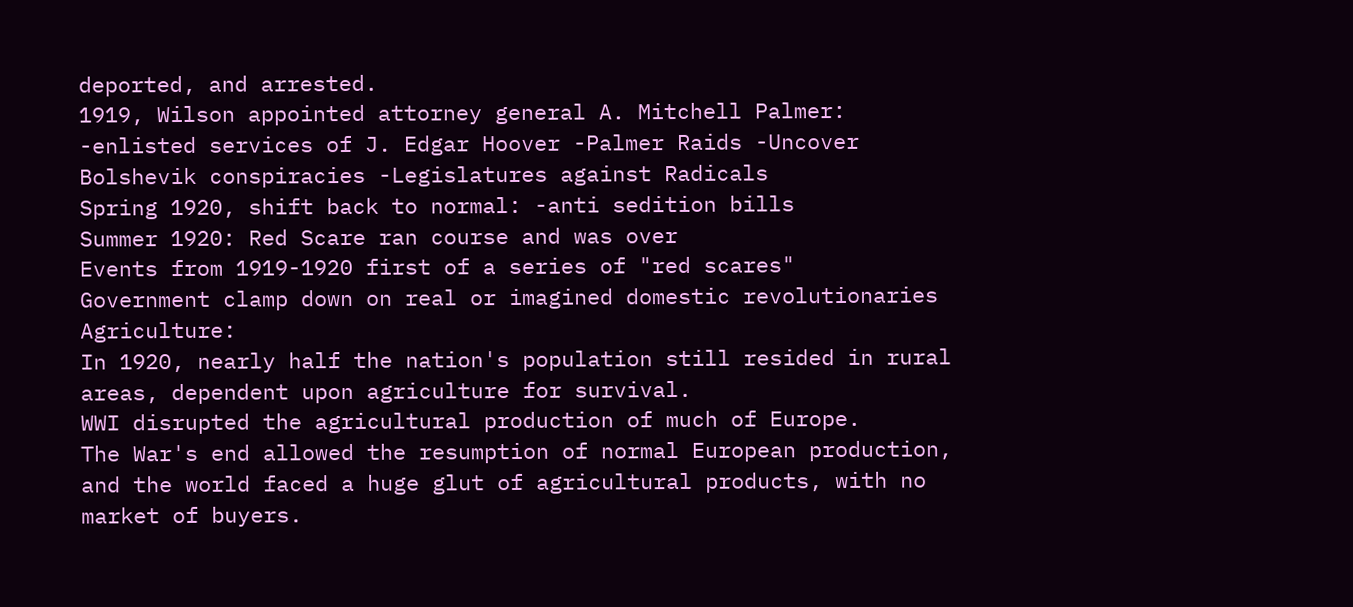deported, and arrested.
1919, Wilson appointed attorney general A. Mitchell Palmer: -enlisted services of J. Edgar Hoover -Palmer Raids -Uncover Bolshevik conspiracies -Legislatures against Radicals
Spring 1920, shift back to normal: -anti sedition bills
Summer 1920: Red Scare ran course and was over
Events from 1919-1920 first of a series of "red scares"
Government clamp down on real or imagined domestic revolutionaries Agriculture:
In 1920, nearly half the nation's population still resided in rural areas, dependent upon agriculture for survival.
WWI disrupted the agricultural production of much of Europe.
The War's end allowed the resumption of normal European production, and the world faced a huge glut of agricultural products, with no market of buyers.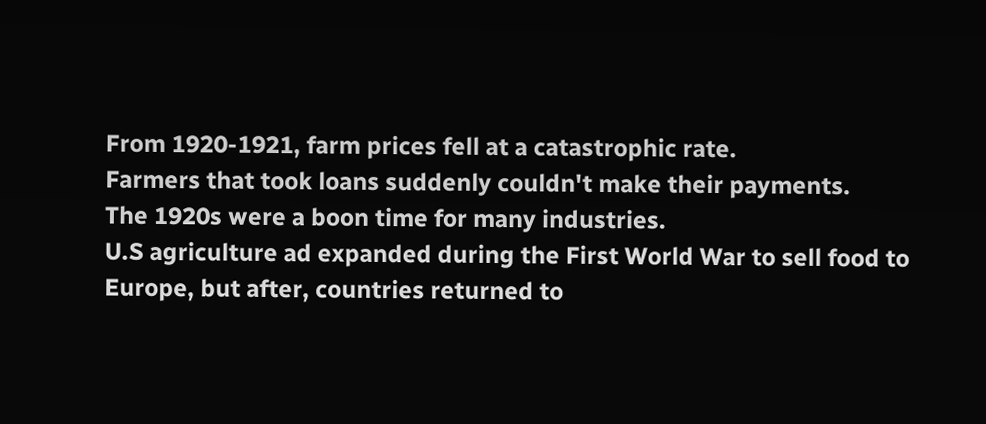From 1920-1921, farm prices fell at a catastrophic rate.
Farmers that took loans suddenly couldn't make their payments.
The 1920s were a boon time for many industries.
U.S agriculture ad expanded during the First World War to sell food to Europe, but after, countries returned to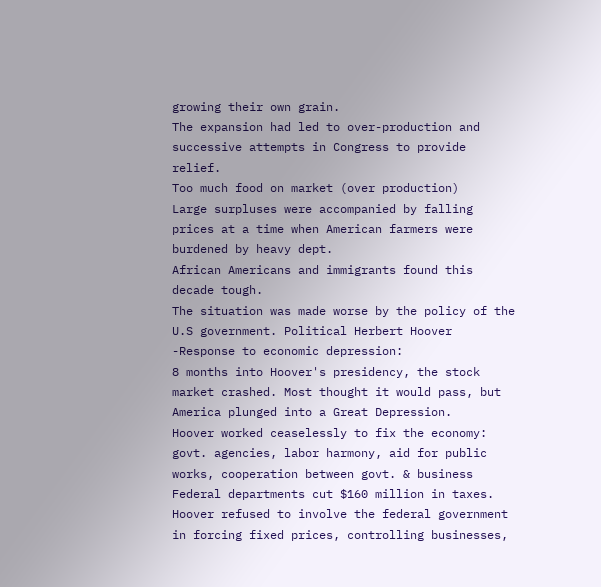growing their own grain.
The expansion had led to over-production and successive attempts in Congress to provide relief.
Too much food on market (over production)
Large surpluses were accompanied by falling prices at a time when American farmers were burdened by heavy dept.
African Americans and immigrants found this decade tough.
The situation was made worse by the policy of the U.S government. Political Herbert Hoover -Response to economic depression:
8 months into Hoover's presidency, the stock market crashed. Most thought it would pass, but America plunged into a Great Depression.
Hoover worked ceaselessly to fix the economy: govt. agencies, labor harmony, aid for public works, cooperation between govt. & business
Federal departments cut $160 million in taxes.
Hoover refused to involve the federal government in forcing fixed prices, controlling businesses,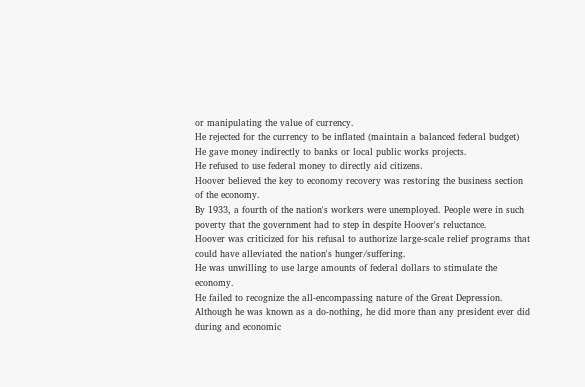or manipulating the value of currency.
He rejected for the currency to be inflated (maintain a balanced federal budget)
He gave money indirectly to banks or local public works projects.
He refused to use federal money to directly aid citizens.
Hoover believed the key to economy recovery was restoring the business section of the economy.
By 1933, a fourth of the nation's workers were unemployed. People were in such poverty that the government had to step in despite Hoover's reluctance.
Hoover was criticized for his refusal to authorize large-scale relief programs that could have alleviated the nation's hunger/suffering.
He was unwilling to use large amounts of federal dollars to stimulate the economy.
He failed to recognize the all-encompassing nature of the Great Depression.
Although he was known as a do-nothing, he did more than any president ever did during and economic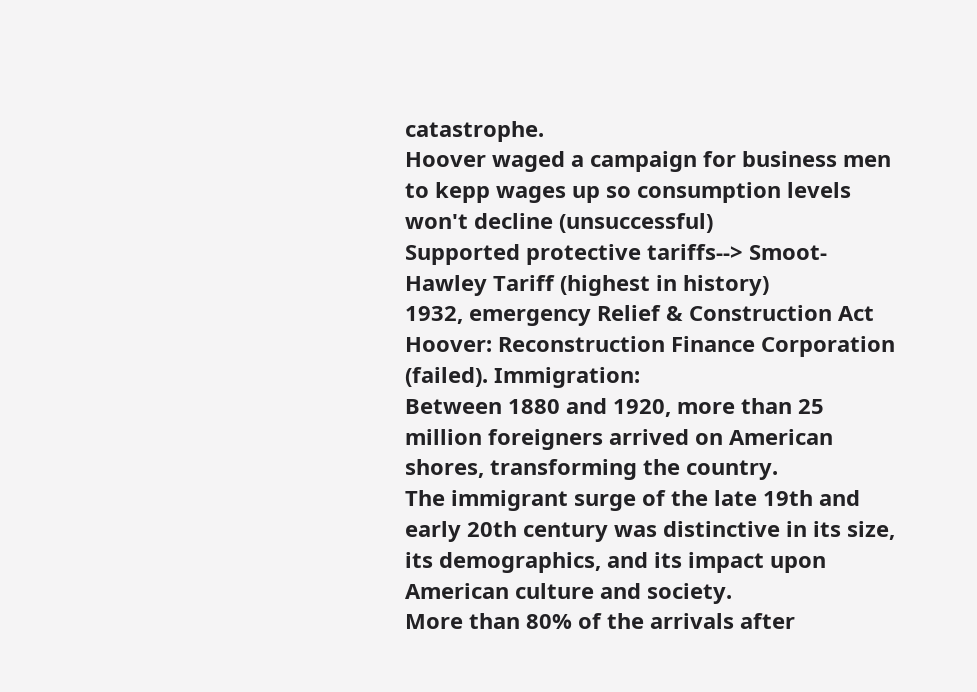catastrophe.
Hoover waged a campaign for business men to kepp wages up so consumption levels won't decline (unsuccessful)
Supported protective tariffs--> Smoot-Hawley Tariff (highest in history)
1932, emergency Relief & Construction Act
Hoover: Reconstruction Finance Corporation (failed). Immigration:
Between 1880 and 1920, more than 25 million foreigners arrived on American shores, transforming the country.
The immigrant surge of the late 19th and early 20th century was distinctive in its size, its demographics, and its impact upon American culture and society.
More than 80% of the arrivals after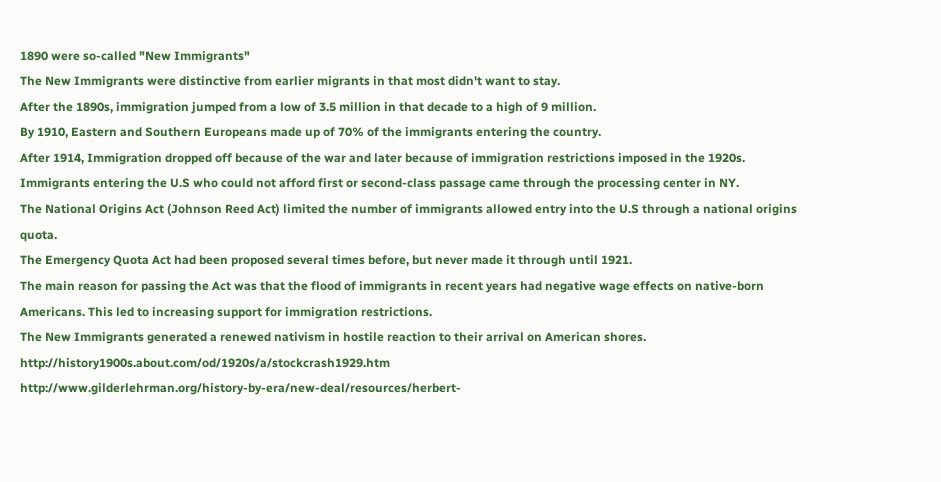1890 were so-called "New Immigrants"
The New Immigrants were distinctive from earlier migrants in that most didn't want to stay.
After the 1890s, immigration jumped from a low of 3.5 million in that decade to a high of 9 million.
By 1910, Eastern and Southern Europeans made up of 70% of the immigrants entering the country.
After 1914, Immigration dropped off because of the war and later because of immigration restrictions imposed in the 1920s.
Immigrants entering the U.S who could not afford first or second-class passage came through the processing center in NY.
The National Origins Act (Johnson Reed Act) limited the number of immigrants allowed entry into the U.S through a national origins quota.
The Emergency Quota Act had been proposed several times before, but never made it through until 1921.
The main reason for passing the Act was that the flood of immigrants in recent years had negative wage effects on native-born Americans. This led to increasing support for immigration restrictions.
The New Immigrants generated a renewed nativism in hostile reaction to their arrival on American shores. http://history1900s.about.com/od/1920s/a/stockcrash1929.htm
http://www.gilderlehrman.org/history-by-era/new-deal/resources/herbert-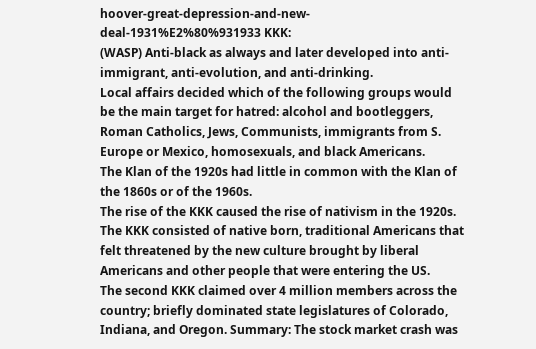hoover-great-depression-and-new-deal-1931%E2%80%931933 KKK:
(WASP) Anti-black as always and later developed into anti-immigrant, anti-evolution, and anti-drinking.
Local affairs decided which of the following groups would be the main target for hatred: alcohol and bootleggers, Roman Catholics, Jews, Communists, immigrants from S. Europe or Mexico, homosexuals, and black Americans.
The Klan of the 1920s had little in common with the Klan of the 1860s or of the 1960s.
The rise of the KKK caused the rise of nativism in the 1920s.
The KKK consisted of native born, traditional Americans that felt threatened by the new culture brought by liberal Americans and other people that were entering the US.
The second KKK claimed over 4 million members across the country; briefly dominated state legislatures of Colorado, Indiana, and Oregon. Summary: The stock market crash was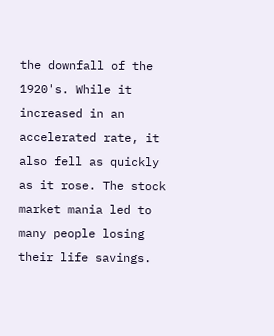the downfall of the 1920's. While it increased in an accelerated rate, it also fell as quickly as it rose. The stock market mania led to many people losing their life savings.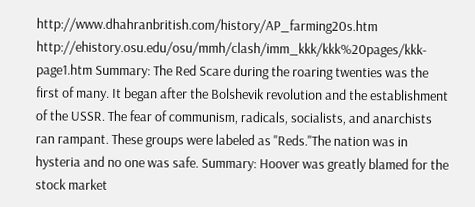http://www.dhahranbritish.com/history/AP_farming20s.htm
http://ehistory.osu.edu/osu/mmh/clash/imm_kkk/kkk%20pages/kkk-page1.htm Summary: The Red Scare during the roaring twenties was the first of many. It began after the Bolshevik revolution and the establishment of the USSR. The fear of communism, radicals, socialists, and anarchists ran rampant. These groups were labeled as "Reds."The nation was in hysteria and no one was safe. Summary: Hoover was greatly blamed for the stock market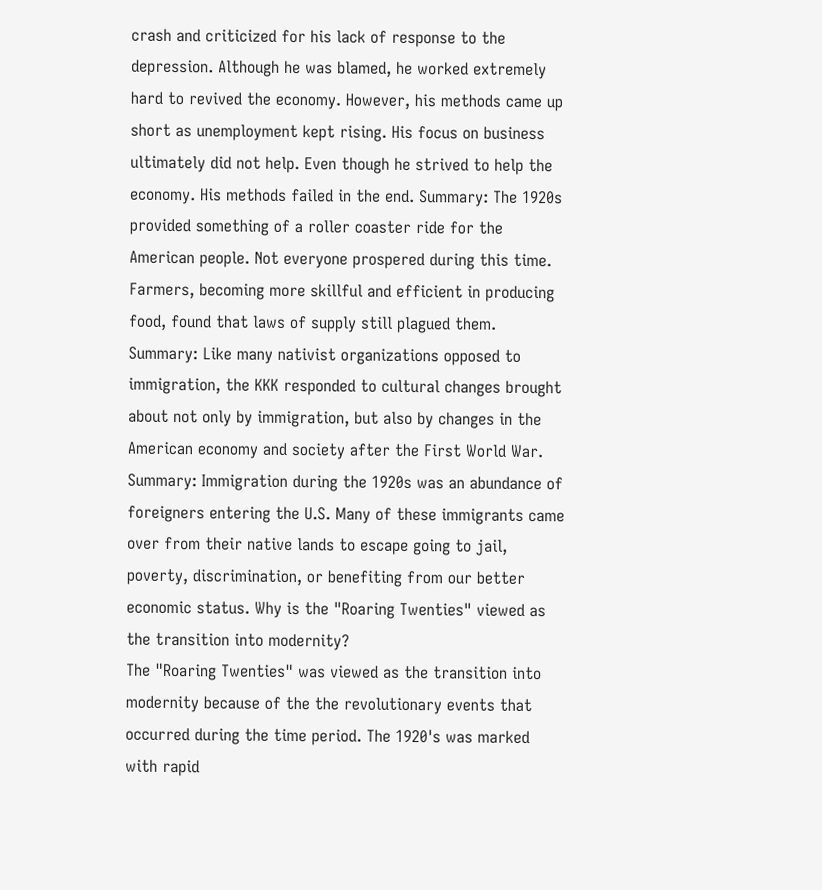crash and criticized for his lack of response to the depression. Although he was blamed, he worked extremely hard to revived the economy. However, his methods came up short as unemployment kept rising. His focus on business ultimately did not help. Even though he strived to help the economy. His methods failed in the end. Summary: The 1920s provided something of a roller coaster ride for the American people. Not everyone prospered during this time. Farmers, becoming more skillful and efficient in producing food, found that laws of supply still plagued them. Summary: Like many nativist organizations opposed to immigration, the KKK responded to cultural changes brought about not only by immigration, but also by changes in the American economy and society after the First World War. Summary: Immigration during the 1920s was an abundance of foreigners entering the U.S. Many of these immigrants came over from their native lands to escape going to jail, poverty, discrimination, or benefiting from our better economic status. Why is the "Roaring Twenties" viewed as the transition into modernity?
The "Roaring Twenties" was viewed as the transition into modernity because of the the revolutionary events that occurred during the time period. The 1920's was marked with rapid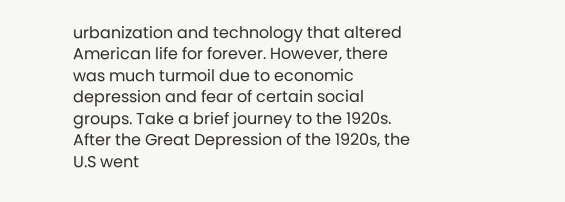urbanization and technology that altered American life for forever. However, there was much turmoil due to economic depression and fear of certain social groups. Take a brief journey to the 1920s. After the Great Depression of the 1920s, the U.S went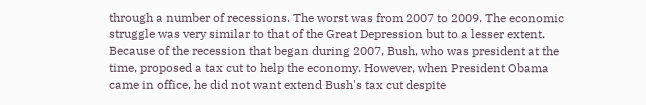through a number of recessions. The worst was from 2007 to 2009. The economic struggle was very similar to that of the Great Depression but to a lesser extent. Because of the recession that began during 2007, Bush, who was president at the time, proposed a tax cut to help the economy. However, when President Obama came in office, he did not want extend Bush's tax cut despite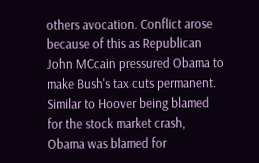others avocation. Conflict arose because of this as Republican John MCcain pressured Obama to make Bush's tax cuts permanent. Similar to Hoover being blamed for the stock market crash, Obama was blamed for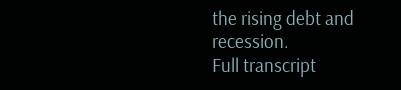the rising debt and recession.
Full transcript